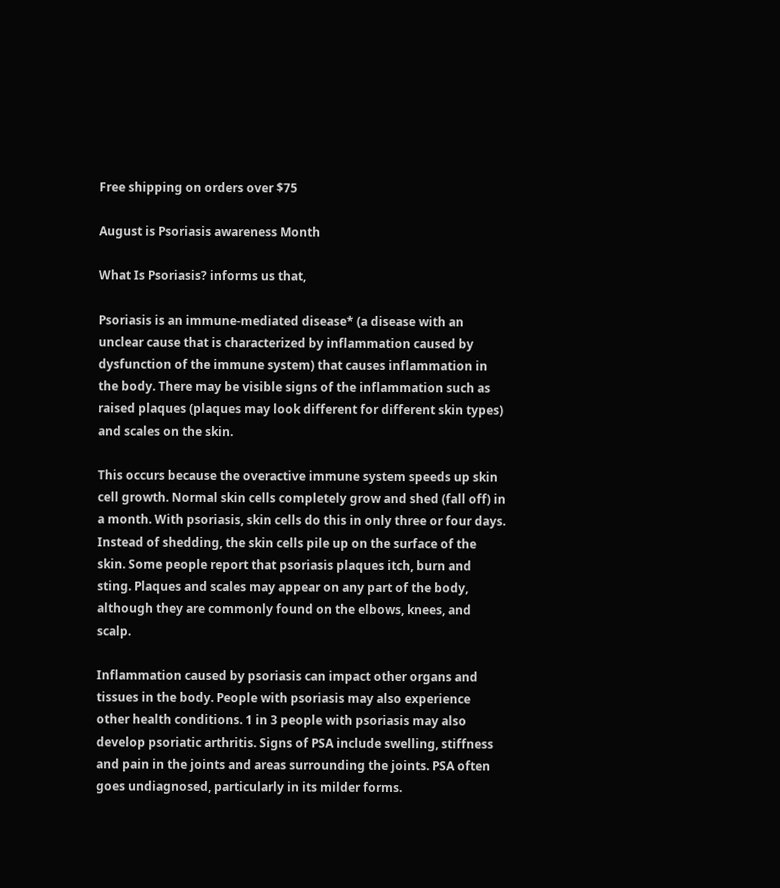Free shipping on orders over $75

August is Psoriasis awareness Month

What Is Psoriasis? informs us that,

Psoriasis is an immune-mediated disease* (a disease with an unclear cause that is characterized by inflammation caused by dysfunction of the immune system) that causes inflammation in the body. There may be visible signs of the inflammation such as raised plaques (plaques may look different for different skin types) and scales on the skin.

This occurs because the overactive immune system speeds up skin cell growth. Normal skin cells completely grow and shed (fall off) in a month. With psoriasis, skin cells do this in only three or four days. Instead of shedding, the skin cells pile up on the surface of the skin. Some people report that psoriasis plaques itch, burn and sting. Plaques and scales may appear on any part of the body, although they are commonly found on the elbows, knees, and scalp.

Inflammation caused by psoriasis can impact other organs and tissues in the body. People with psoriasis may also experience other health conditions. 1 in 3 people with psoriasis may also develop psoriatic arthritis. Signs of PSA include swelling, stiffness and pain in the joints and areas surrounding the joints. PSA often goes undiagnosed, particularly in its milder forms.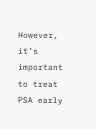However, it’s important to treat PSA early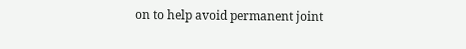on to help avoid permanent joint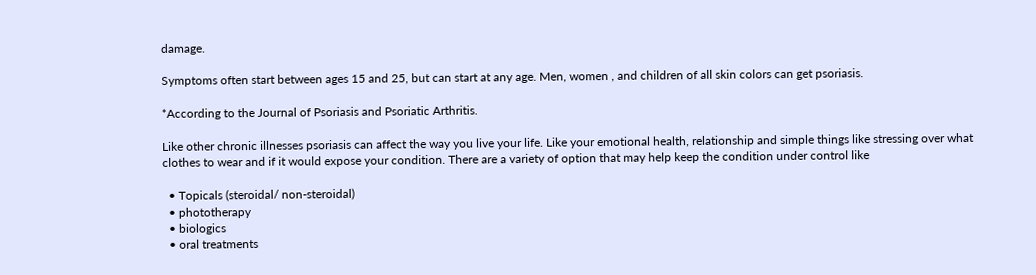damage.

Symptoms often start between ages 15 and 25, but can start at any age. Men, women , and children of all skin colors can get psoriasis.

*According to the Journal of Psoriasis and Psoriatic Arthritis.

Like other chronic illnesses psoriasis can affect the way you live your life. Like your emotional health, relationship and simple things like stressing over what clothes to wear and if it would expose your condition. There are a variety of option that may help keep the condition under control like

  • Topicals (steroidal/ non-steroidal)
  • phototherapy
  • biologics
  • oral treatments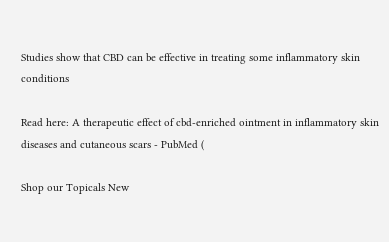Studies show that CBD can be effective in treating some inflammatory skin conditions

Read here: A therapeutic effect of cbd-enriched ointment in inflammatory skin diseases and cutaneous scars - PubMed (

Shop our Topicals New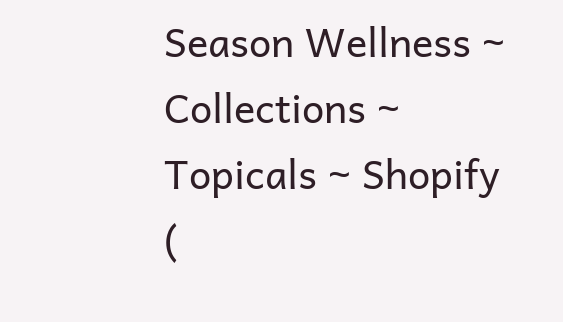Season Wellness ~ Collections ~ Topicals ~ Shopify (